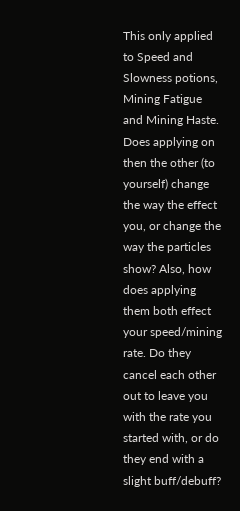This only applied to Speed and Slowness potions, Mining Fatigue and Mining Haste. Does applying on then the other (to yourself) change the way the effect you, or change the way the particles show? Also, how does applying them both effect your speed/mining rate. Do they cancel each other out to leave you with the rate you started with, or do they end with a slight buff/debuff?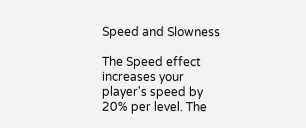Speed and Slowness

The Speed effect increases your player's speed by 20% per level. The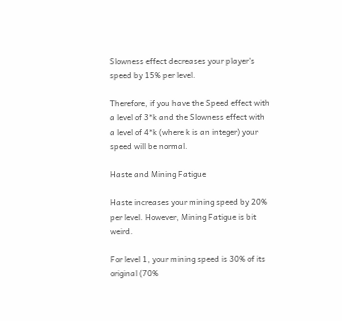Slowness effect decreases your player's speed by 15% per level.

Therefore, if you have the Speed effect with a level of 3*k and the Slowness effect with a level of 4*k (where k is an integer) your speed will be normal.

Haste and Mining Fatigue

Haste increases your mining speed by 20% per level. However, Mining Fatigue is bit weird.

For level 1, your mining speed is 30% of its original (70%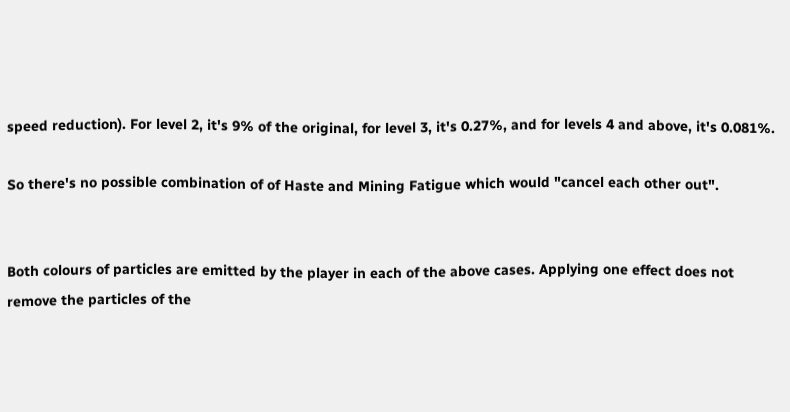speed reduction). For level 2, it's 9% of the original, for level 3, it's 0.27%, and for levels 4 and above, it's 0.081%.

So there's no possible combination of of Haste and Mining Fatigue which would "cancel each other out".


Both colours of particles are emitted by the player in each of the above cases. Applying one effect does not remove the particles of the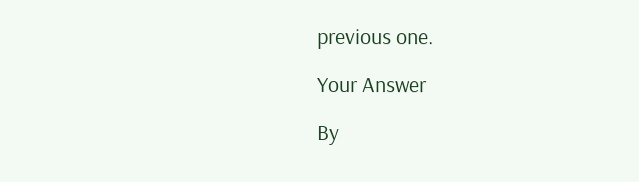previous one.

Your Answer

By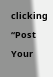clicking “Post Your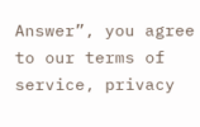Answer”, you agree to our terms of service, privacy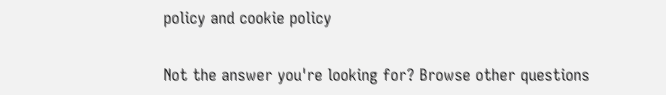policy and cookie policy

Not the answer you're looking for? Browse other questions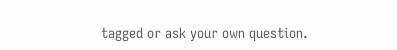tagged or ask your own question.